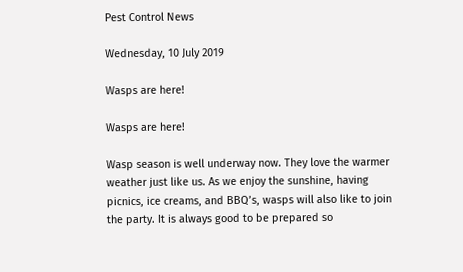Pest Control News

Wednesday, 10 July 2019

Wasps are here!

Wasps are here!

Wasp season is well underway now. They love the warmer weather just like us. As we enjoy the sunshine, having picnics, ice creams, and BBQ’s, wasps will also like to join the party. It is always good to be prepared so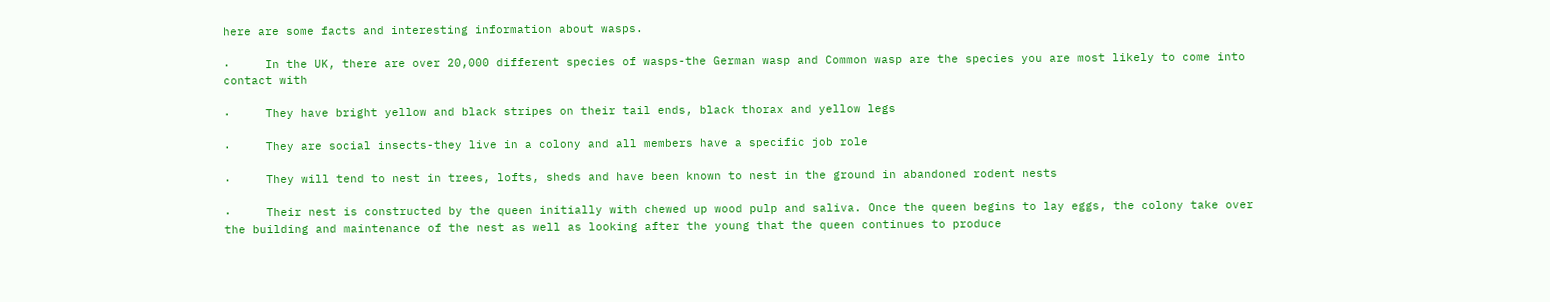here are some facts and interesting information about wasps.

·     In the UK, there are over 20,000 different species of wasps-the German wasp and Common wasp are the species you are most likely to come into contact with

·     They have bright yellow and black stripes on their tail ends, black thorax and yellow legs

·     They are social insects-they live in a colony and all members have a specific job role

·     They will tend to nest in trees, lofts, sheds and have been known to nest in the ground in abandoned rodent nests

·     Their nest is constructed by the queen initially with chewed up wood pulp and saliva. Once the queen begins to lay eggs, the colony take over the building and maintenance of the nest as well as looking after the young that the queen continues to produce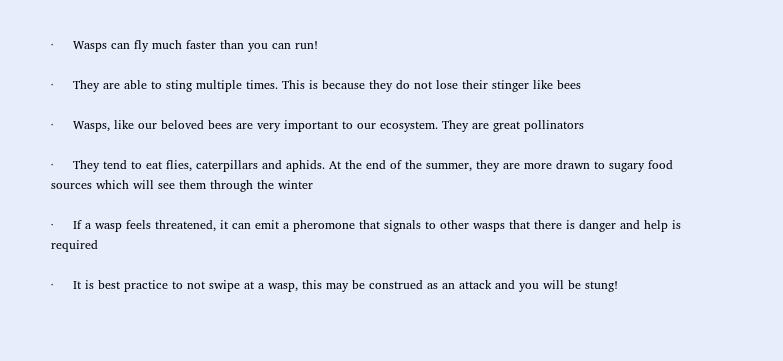·     Wasps can fly much faster than you can run!

·     They are able to sting multiple times. This is because they do not lose their stinger like bees

·     Wasps, like our beloved bees are very important to our ecosystem. They are great pollinators

·     They tend to eat flies, caterpillars and aphids. At the end of the summer, they are more drawn to sugary food sources which will see them through the winter

·     If a wasp feels threatened, it can emit a pheromone that signals to other wasps that there is danger and help is required

·     It is best practice to not swipe at a wasp, this may be construed as an attack and you will be stung!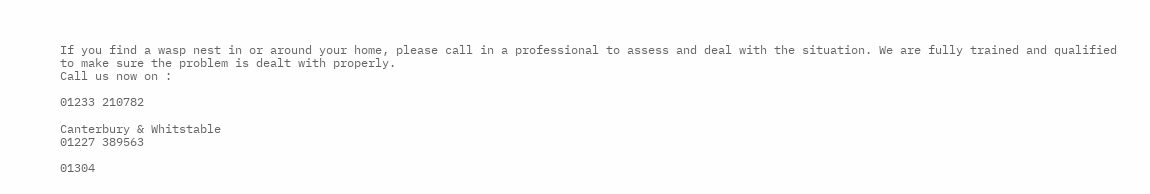If you find a wasp nest in or around your home, please call in a professional to assess and deal with the situation. We are fully trained and qualified to make sure the problem is dealt with properly.
Call us now on :

01233 210782

Canterbury & Whitstable
01227 389563

01304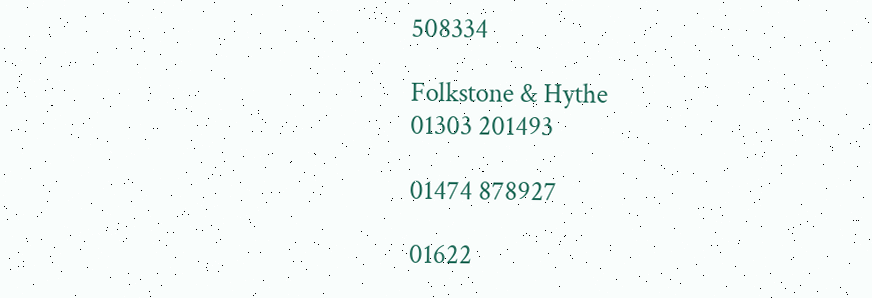508334

Folkstone & Hythe
01303 201493

01474 878927

01622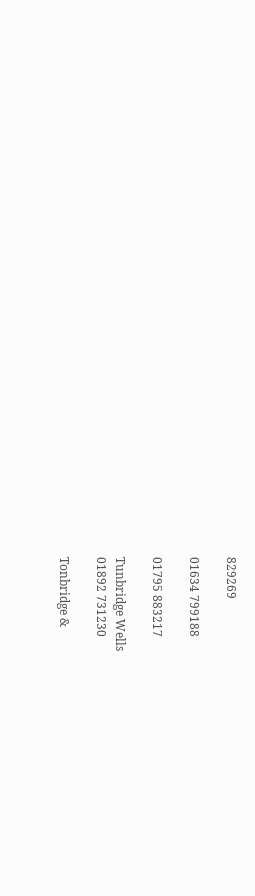829269

01634 799188

01795 883217

Tunbridge Wells
01892 731230

Tonbridge &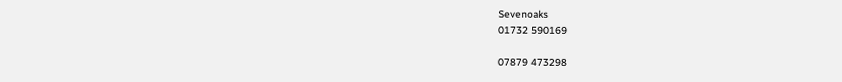Sevenoaks
01732 590169

07879 473298